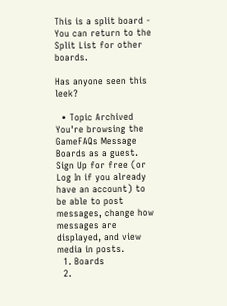This is a split board - You can return to the Split List for other boards.

Has anyone seen this leek?

  • Topic Archived
You're browsing the GameFAQs Message Boards as a guest. Sign Up for free (or Log In if you already have an account) to be able to post messages, change how messages are displayed, and view media in posts.
  1. Boards
  2.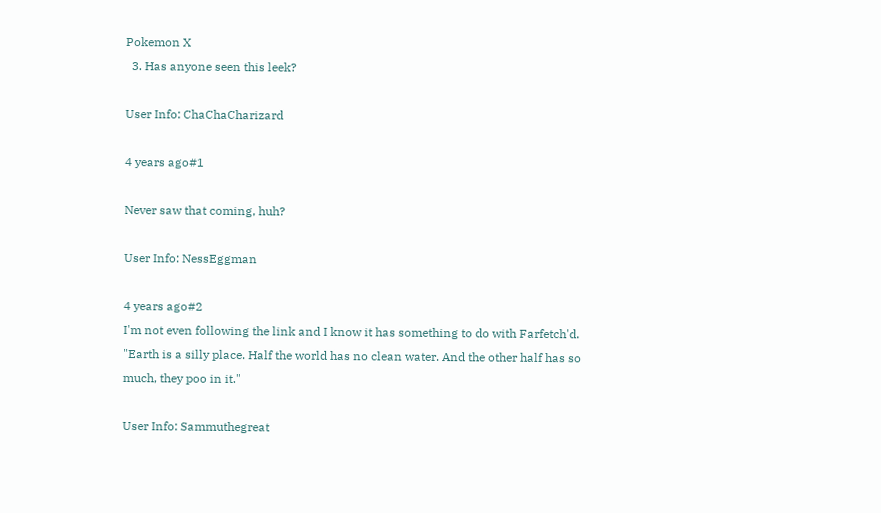Pokemon X
  3. Has anyone seen this leek?

User Info: ChaChaCharizard

4 years ago#1

Never saw that coming, huh?

User Info: NessEggman

4 years ago#2
I'm not even following the link and I know it has something to do with Farfetch'd.
"Earth is a silly place. Half the world has no clean water. And the other half has so much, they poo in it."

User Info: Sammuthegreat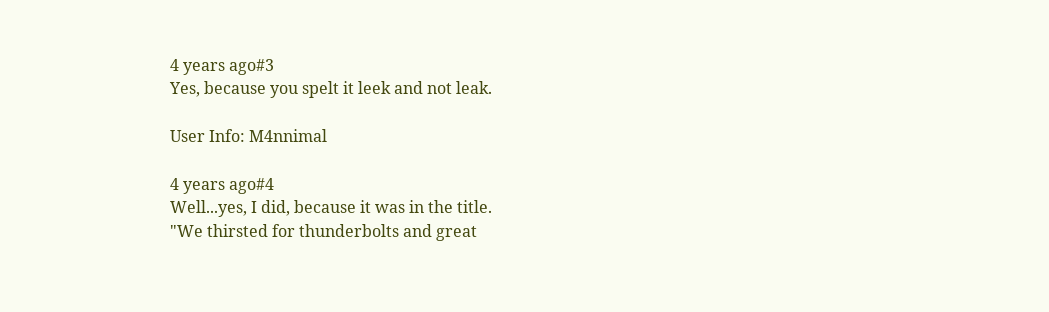4 years ago#3
Yes, because you spelt it leek and not leak.

User Info: M4nnimal

4 years ago#4
Well...yes, I did, because it was in the title.
"We thirsted for thunderbolts and great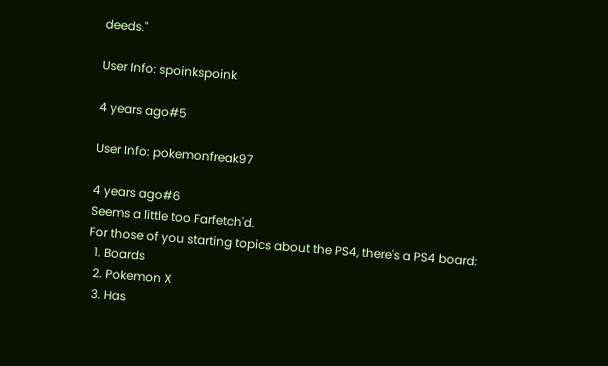deeds."

User Info: spoinkspoink

4 years ago#5

User Info: pokemonfreak97

4 years ago#6
Seems a little too Farfetch'd.
For those of you starting topics about the PS4, there's a PS4 board:
  1. Boards
  2. Pokemon X
  3. Has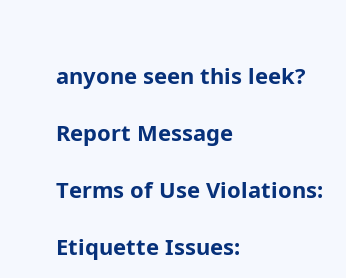anyone seen this leek?

Report Message

Terms of Use Violations:

Etiquette Issues: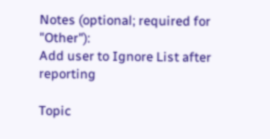Notes (optional; required for "Other"):
Add user to Ignore List after reporting

Topic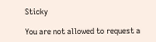Sticky

You are not allowed to request a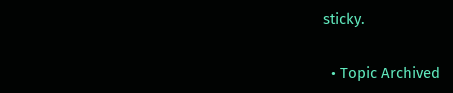sticky.

  • Topic Archived